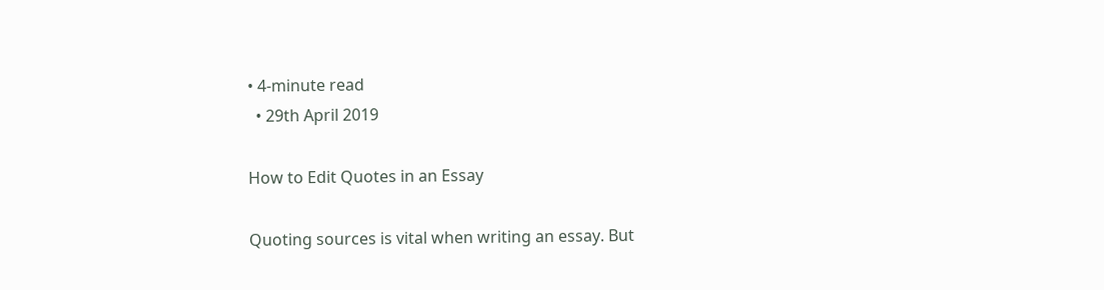• 4-minute read
  • 29th April 2019

How to Edit Quotes in an Essay

Quoting sources is vital when writing an essay. But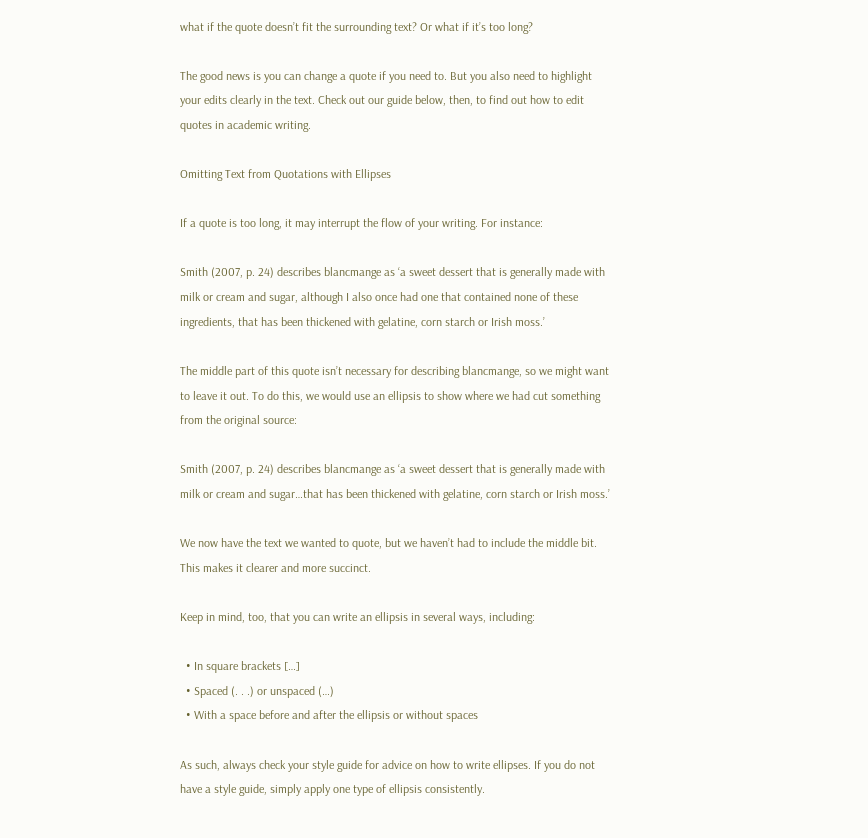what if the quote doesn’t fit the surrounding text? Or what if it’s too long?

The good news is you can change a quote if you need to. But you also need to highlight your edits clearly in the text. Check out our guide below, then, to find out how to edit quotes in academic writing.

Omitting Text from Quotations with Ellipses

If a quote is too long, it may interrupt the flow of your writing. For instance:

Smith (2007, p. 24) describes blancmange as ‘a sweet dessert that is generally made with milk or cream and sugar, although I also once had one that contained none of these ingredients, that has been thickened with gelatine, corn starch or Irish moss.’

The middle part of this quote isn’t necessary for describing blancmange, so we might want to leave it out. To do this, we would use an ellipsis to show where we had cut something from the original source:

Smith (2007, p. 24) describes blancmange as ‘a sweet dessert that is generally made with milk or cream and sugar…that has been thickened with gelatine, corn starch or Irish moss.’

We now have the text we wanted to quote, but we haven’t had to include the middle bit. This makes it clearer and more succinct.

Keep in mind, too, that you can write an ellipsis in several ways, including:

  • In square brackets […]
  • Spaced (. . .) or unspaced (…)
  • With a space before and after the ellipsis or without spaces

As such, always check your style guide for advice on how to write ellipses. If you do not have a style guide, simply apply one type of ellipsis consistently.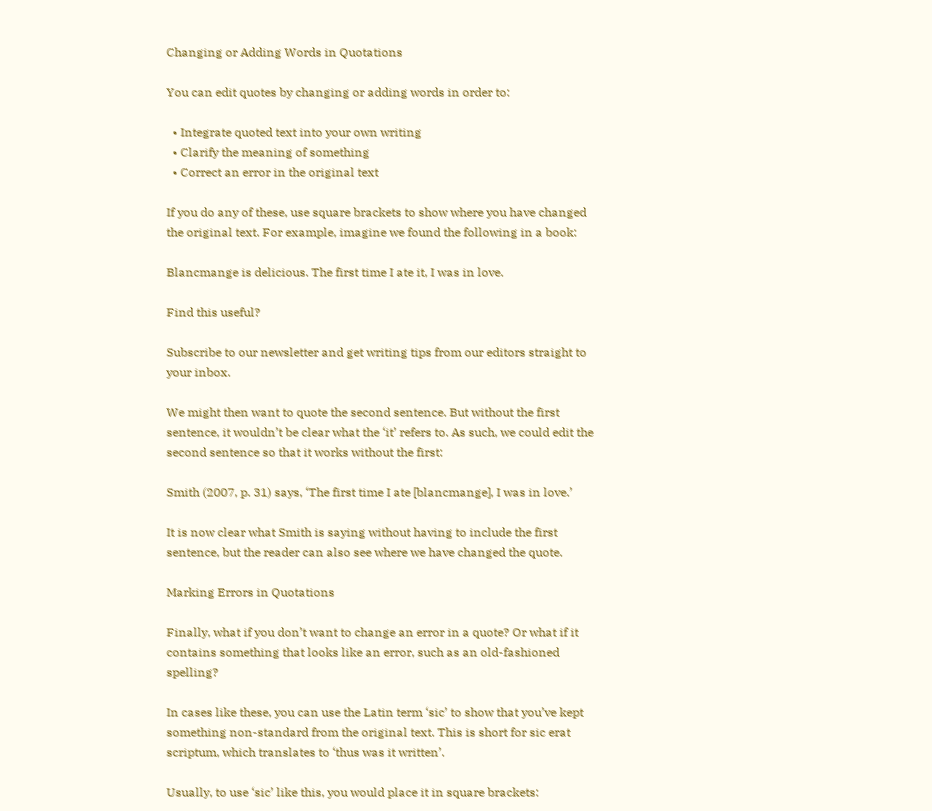Changing or Adding Words in Quotations

You can edit quotes by changing or adding words in order to:

  • Integrate quoted text into your own writing
  • Clarify the meaning of something
  • Correct an error in the original text

If you do any of these, use square brackets to show where you have changed the original text. For example, imagine we found the following in a book:

Blancmange is delicious. The first time I ate it, I was in love.

Find this useful?

Subscribe to our newsletter and get writing tips from our editors straight to your inbox.

We might then want to quote the second sentence. But without the first sentence, it wouldn’t be clear what the ‘it’ refers to. As such, we could edit the second sentence so that it works without the first:

Smith (2007, p. 31) says, ‘The first time I ate [blancmange], I was in love.’

It is now clear what Smith is saying without having to include the first sentence, but the reader can also see where we have changed the quote.

Marking Errors in Quotations

Finally, what if you don’t want to change an error in a quote? Or what if it contains something that looks like an error, such as an old-fashioned spelling?

In cases like these, you can use the Latin term ‘sic’ to show that you’ve kept something non-standard from the original text. This is short for sic erat scriptum, which translates to ‘thus was it written’.

Usually, to use ‘sic’ like this, you would place it in square brackets: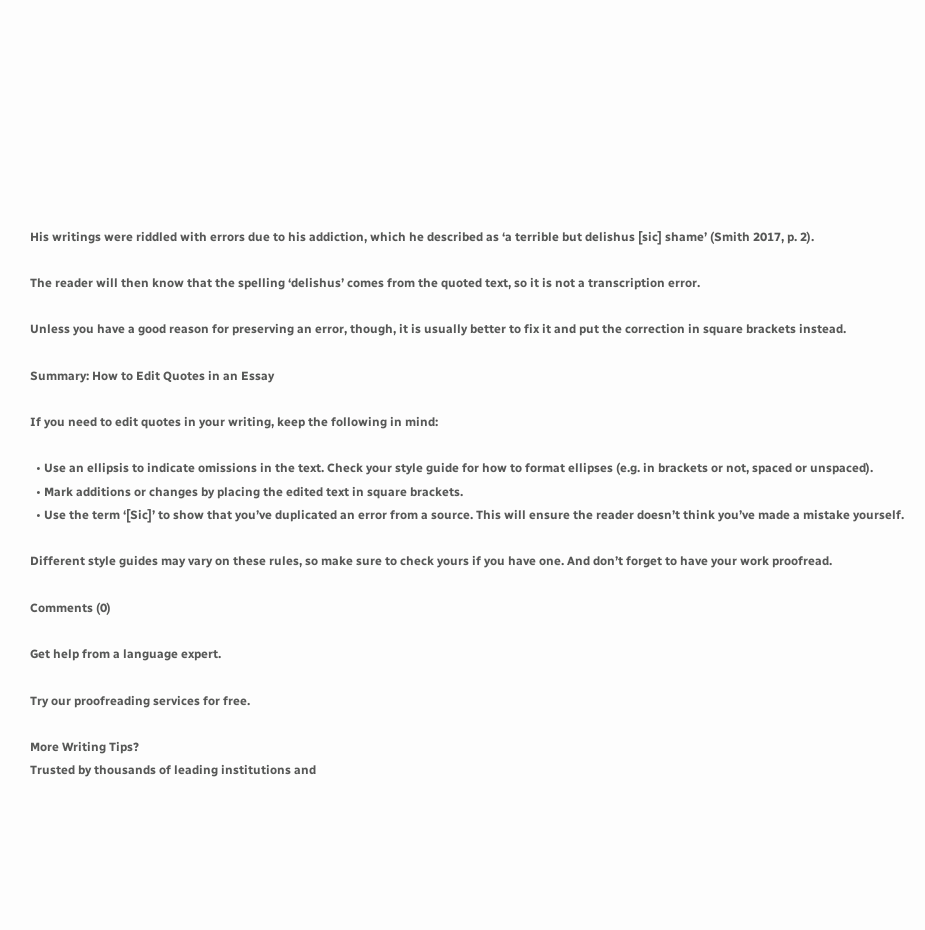His writings were riddled with errors due to his addiction, which he described as ‘a terrible but delishus [sic] shame’ (Smith 2017, p. 2).

The reader will then know that the spelling ‘delishus’ comes from the quoted text, so it is not a transcription error.

Unless you have a good reason for preserving an error, though, it is usually better to fix it and put the correction in square brackets instead.

Summary: How to Edit Quotes in an Essay

If you need to edit quotes in your writing, keep the following in mind:

  • Use an ellipsis to indicate omissions in the text. Check your style guide for how to format ellipses (e.g. in brackets or not, spaced or unspaced).
  • Mark additions or changes by placing the edited text in square brackets.
  • Use the term ‘[Sic]’ to show that you’ve duplicated an error from a source. This will ensure the reader doesn’t think you’ve made a mistake yourself.

Different style guides may vary on these rules, so make sure to check yours if you have one. And don’t forget to have your work proofread.

Comments (0)

Get help from a language expert.

Try our proofreading services for free.

More Writing Tips?
Trusted by thousands of leading institutions and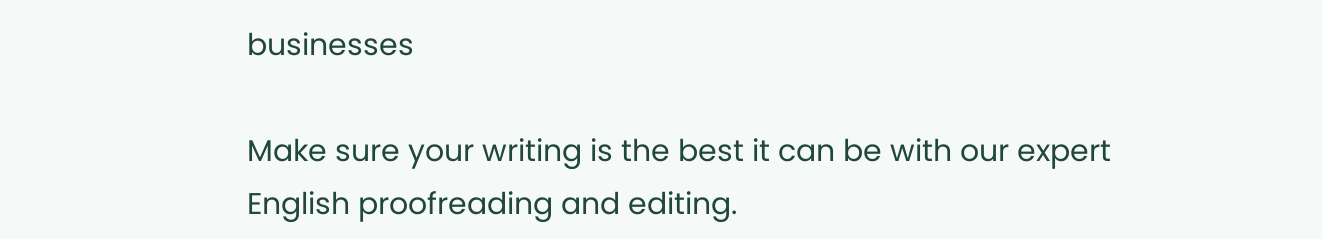businesses

Make sure your writing is the best it can be with our expert English proofreading and editing.